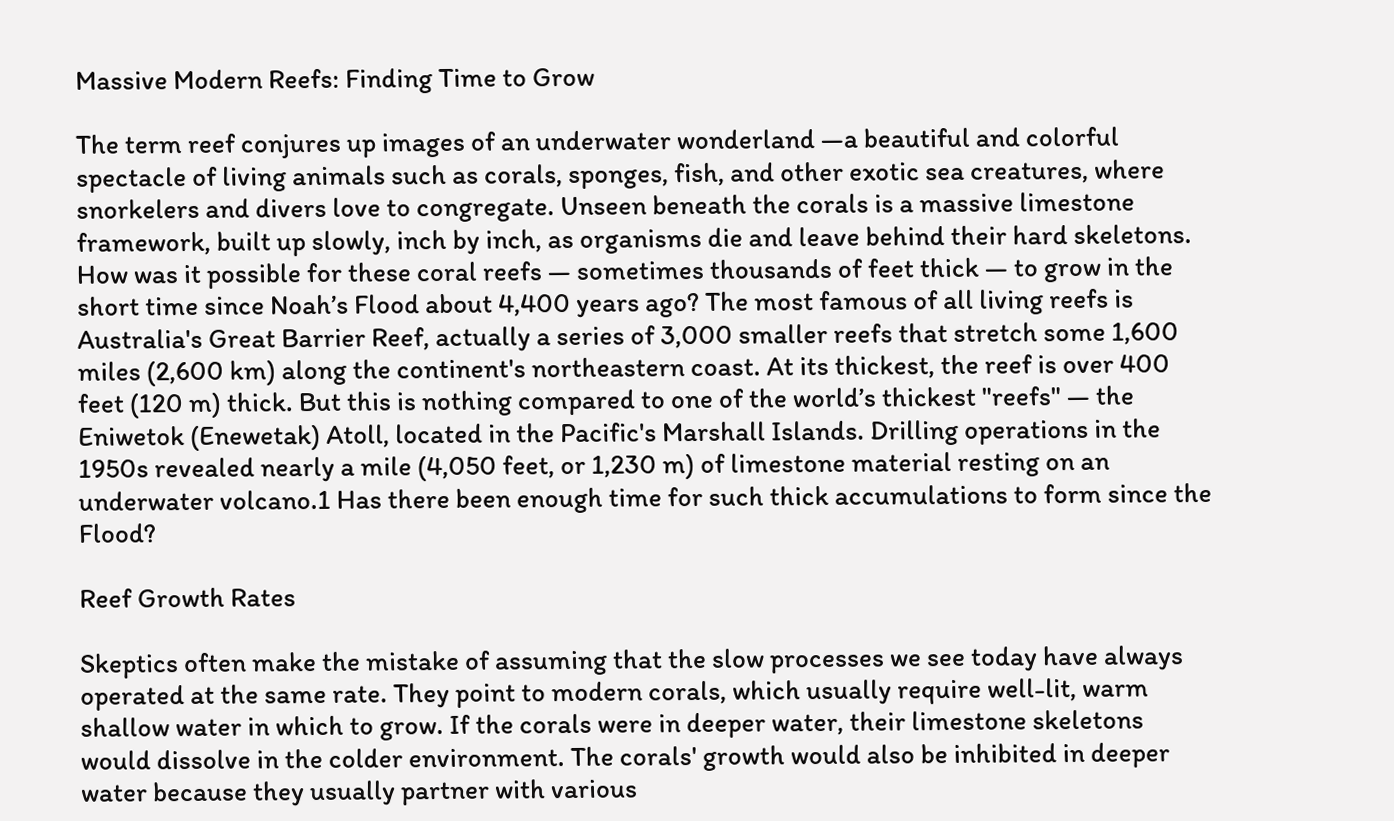Massive Modern Reefs: Finding Time to Grow

The term reef conjures up images of an underwater wonderland —a beautiful and colorful spectacle of living animals such as corals, sponges, fish, and other exotic sea creatures, where snorkelers and divers love to congregate. Unseen beneath the corals is a massive limestone framework, built up slowly, inch by inch, as organisms die and leave behind their hard skeletons. How was it possible for these coral reefs — sometimes thousands of feet thick — to grow in the short time since Noah’s Flood about 4,400 years ago? The most famous of all living reefs is Australia's Great Barrier Reef, actually a series of 3,000 smaller reefs that stretch some 1,600 miles (2,600 km) along the continent's northeastern coast. At its thickest, the reef is over 400 feet (120 m) thick. But this is nothing compared to one of the world’s thickest "reefs" — the Eniwetok (Enewetak) Atoll, located in the Pacific's Marshall Islands. Drilling operations in the 1950s revealed nearly a mile (4,050 feet, or 1,230 m) of limestone material resting on an underwater volcano.1 Has there been enough time for such thick accumulations to form since the Flood?

Reef Growth Rates

Skeptics often make the mistake of assuming that the slow processes we see today have always operated at the same rate. They point to modern corals, which usually require well-lit, warm shallow water in which to grow. If the corals were in deeper water, their limestone skeletons would dissolve in the colder environment. The corals' growth would also be inhibited in deeper water because they usually partner with various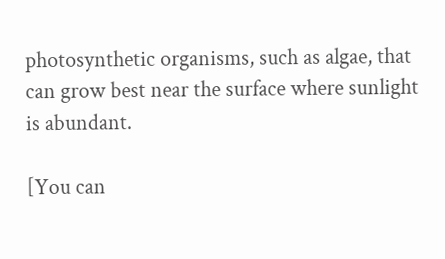photosynthetic organisms, such as algae, that can grow best near the surface where sunlight is abundant.

[You can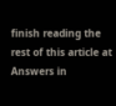finish reading the rest of this article at Answers in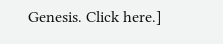Genesis. Click here.]